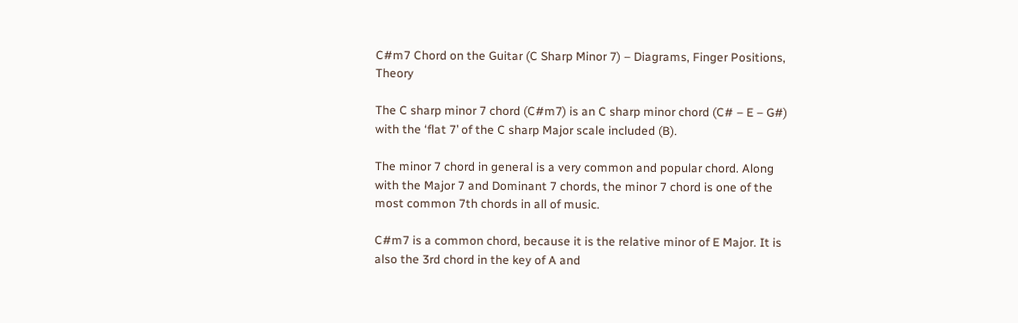C#m7 Chord on the Guitar (C Sharp Minor 7) – Diagrams, Finger Positions, Theory

The C sharp minor 7 chord (C#m7) is an C sharp minor chord (C# – E – G#) with the ‘flat 7’ of the C sharp Major scale included (B).

The minor 7 chord in general is a very common and popular chord. Along with the Major 7 and Dominant 7 chords, the minor 7 chord is one of the most common 7th chords in all of music.

C#m7 is a common chord, because it is the relative minor of E Major. It is also the 3rd chord in the key of A and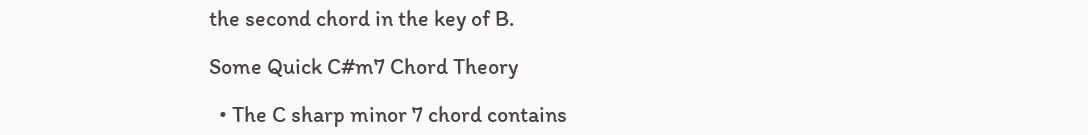the second chord in the key of B.

Some Quick C#m7 Chord Theory

  • The C sharp minor 7 chord contains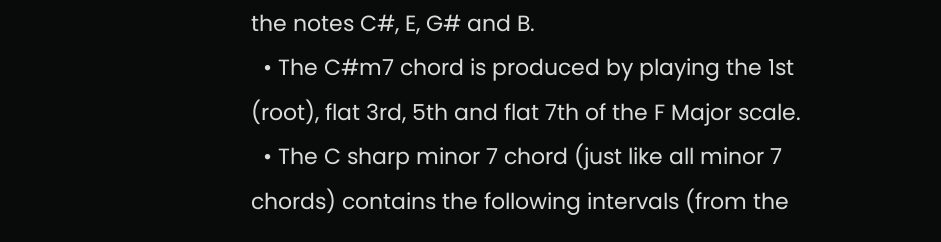the notes C#, E, G# and B.
  • The C#m7 chord is produced by playing the 1st (root), flat 3rd, 5th and flat 7th of the F Major scale.
  • The C sharp minor 7 chord (just like all minor 7 chords) contains the following intervals (from the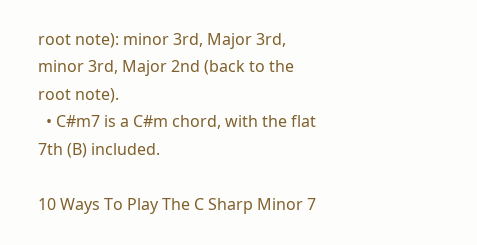root note): minor 3rd, Major 3rd, minor 3rd, Major 2nd (back to the root note).
  • C#m7 is a C#m chord, with the flat 7th (B) included.

10 Ways To Play The C Sharp Minor 7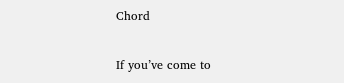Chord

If you’ve come to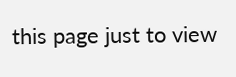this page just to view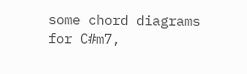some chord diagrams for C#m7,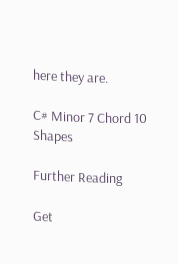here they are.

C# Minor 7 Chord 10 Shapes

Further Reading

Get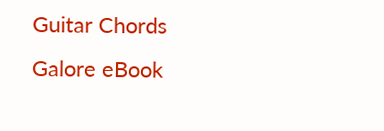Guitar Chords Galore eBook